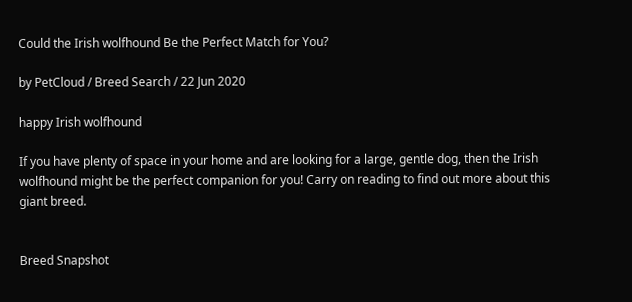Could the Irish wolfhound Be the Perfect Match for You?

by PetCloud / Breed Search / 22 Jun 2020

happy Irish wolfhound

If you have plenty of space in your home and are looking for a large, gentle dog, then the Irish wolfhound might be the perfect companion for you! Carry on reading to find out more about this giant breed.


Breed Snapshot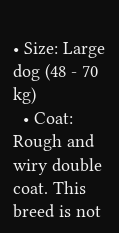• Size: Large dog (48 - 70 kg)
  • Coat: Rough and wiry double coat. This breed is not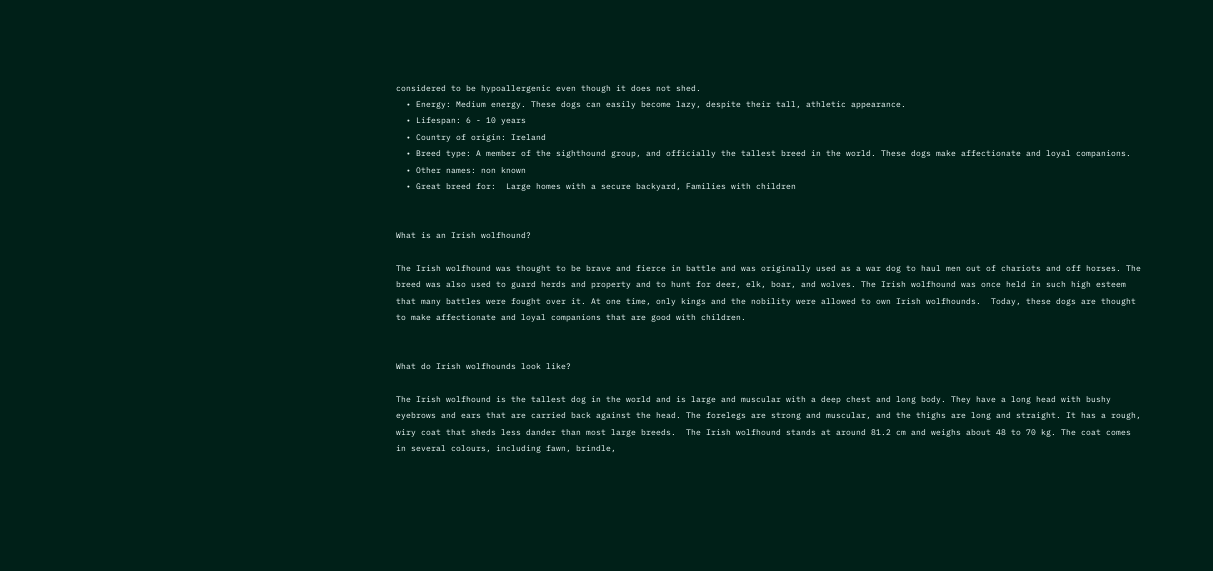considered to be hypoallergenic even though it does not shed.
  • Energy: Medium energy. These dogs can easily become lazy, despite their tall, athletic appearance.
  • Lifespan: 6 - 10 years
  • Country of origin: Ireland
  • Breed type: A member of the sighthound group, and officially the tallest breed in the world. These dogs make affectionate and loyal companions.
  • Other names: non known
  • Great breed for:  Large homes with a secure backyard, Families with children


What is an Irish wolfhound?

The Irish wolfhound was thought to be brave and fierce in battle and was originally used as a war dog to haul men out of chariots and off horses. The breed was also used to guard herds and property and to hunt for deer, elk, boar, and wolves. The Irish wolfhound was once held in such high esteem that many battles were fought over it. At one time, only kings and the nobility were allowed to own Irish wolfhounds.  Today, these dogs are thought to make affectionate and loyal companions that are good with children.


What do Irish wolfhounds look like?

The Irish wolfhound is the tallest dog in the world and is large and muscular with a deep chest and long body. They have a long head with bushy eyebrows and ears that are carried back against the head. The forelegs are strong and muscular, and the thighs are long and straight. It has a rough, wiry coat that sheds less dander than most large breeds.  The Irish wolfhound stands at around 81.2 cm and weighs about 48 to 70 kg. The coat comes in several colours, including fawn, brindle,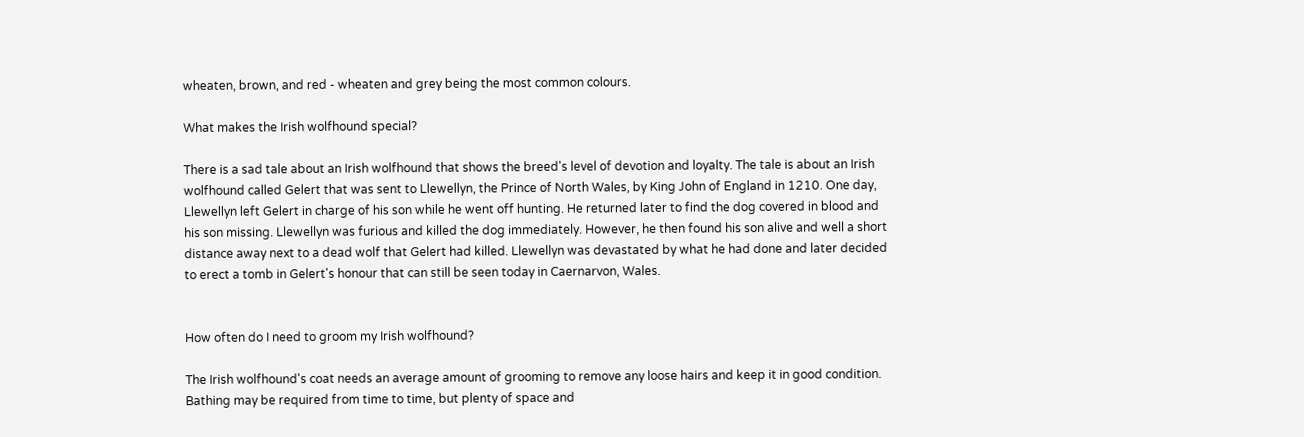wheaten, brown, and red - wheaten and grey being the most common colours.

What makes the Irish wolfhound special?

There is a sad tale about an Irish wolfhound that shows the breed's level of devotion and loyalty. The tale is about an Irish wolfhound called Gelert that was sent to Llewellyn, the Prince of North Wales, by King John of England in 1210. One day, Llewellyn left Gelert in charge of his son while he went off hunting. He returned later to find the dog covered in blood and his son missing. Llewellyn was furious and killed the dog immediately. However, he then found his son alive and well a short distance away next to a dead wolf that Gelert had killed. Llewellyn was devastated by what he had done and later decided to erect a tomb in Gelert's honour that can still be seen today in Caernarvon, Wales.


How often do I need to groom my Irish wolfhound?

The Irish wolfhound's coat needs an average amount of grooming to remove any loose hairs and keep it in good condition. Bathing may be required from time to time, but plenty of space and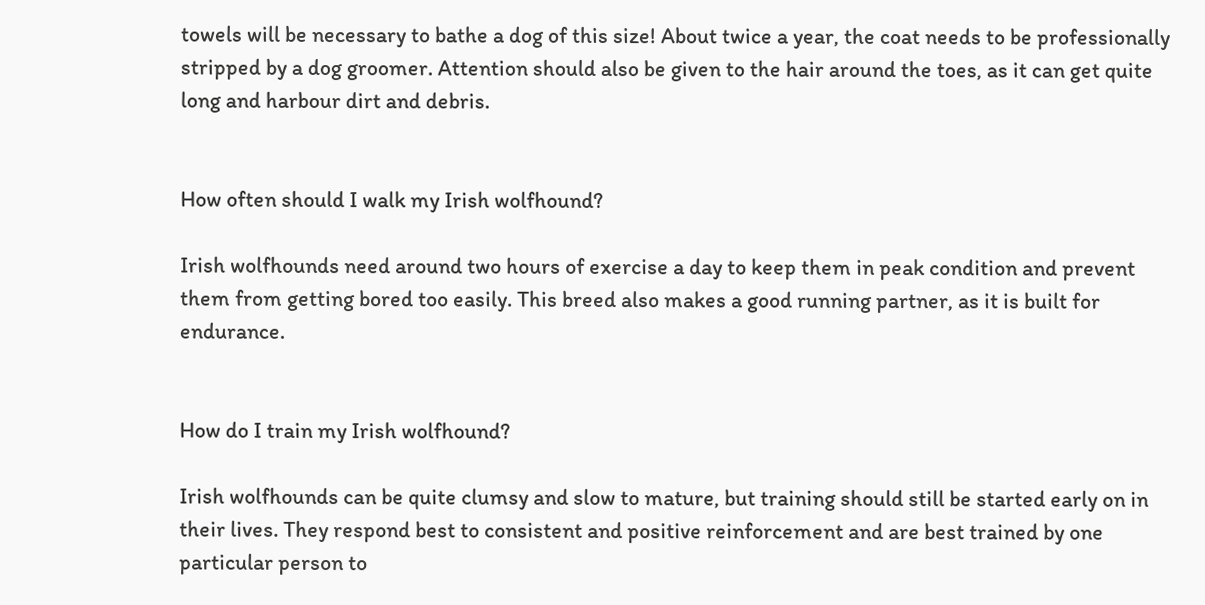towels will be necessary to bathe a dog of this size! About twice a year, the coat needs to be professionally stripped by a dog groomer. Attention should also be given to the hair around the toes, as it can get quite long and harbour dirt and debris.


How often should I walk my Irish wolfhound?

Irish wolfhounds need around two hours of exercise a day to keep them in peak condition and prevent them from getting bored too easily. This breed also makes a good running partner, as it is built for endurance.


How do I train my Irish wolfhound?

Irish wolfhounds can be quite clumsy and slow to mature, but training should still be started early on in their lives. They respond best to consistent and positive reinforcement and are best trained by one particular person to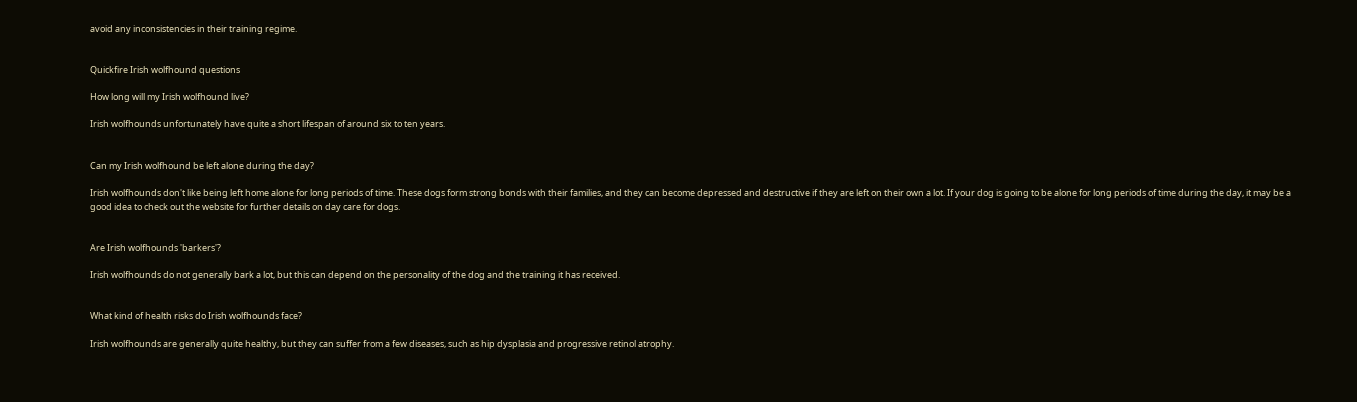avoid any inconsistencies in their training regime.


Quickfire Irish wolfhound questions

How long will my Irish wolfhound live?

Irish wolfhounds unfortunately have quite a short lifespan of around six to ten years.


Can my Irish wolfhound be left alone during the day?

Irish wolfhounds don't like being left home alone for long periods of time. These dogs form strong bonds with their families, and they can become depressed and destructive if they are left on their own a lot. If your dog is going to be alone for long periods of time during the day, it may be a good idea to check out the website for further details on day care for dogs.


Are Irish wolfhounds 'barkers'?

Irish wolfhounds do not generally bark a lot, but this can depend on the personality of the dog and the training it has received.


What kind of health risks do Irish wolfhounds face?

Irish wolfhounds are generally quite healthy, but they can suffer from a few diseases, such as hip dysplasia and progressive retinol atrophy.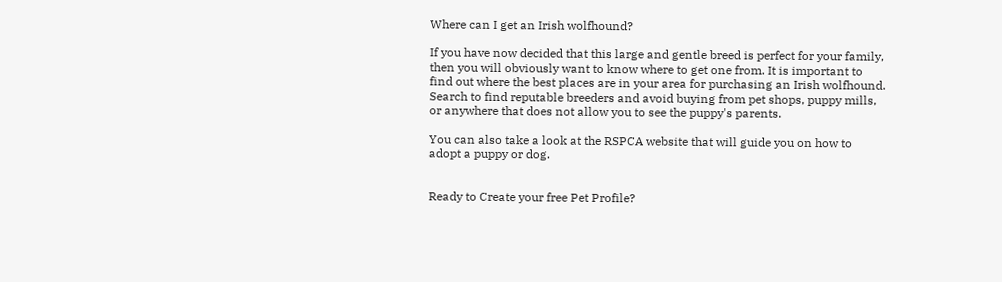Where can I get an Irish wolfhound?

If you have now decided that this large and gentle breed is perfect for your family, then you will obviously want to know where to get one from. It is important to find out where the best places are in your area for purchasing an Irish wolfhound. Search to find reputable breeders and avoid buying from pet shops, puppy mills, or anywhere that does not allow you to see the puppy's parents.

You can also take a look at the RSPCA website that will guide you on how to adopt a puppy or dog.


Ready to Create your free Pet Profile?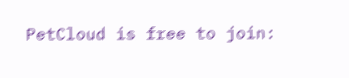PetCloud is free to join: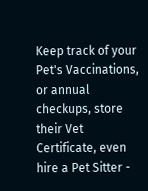Keep track of your Pet's Vaccinations, or annual checkups, store their Vet Certificate, even hire a Pet Sitter -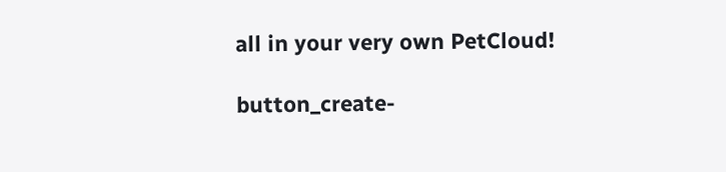all in your very own PetCloud!

button_create-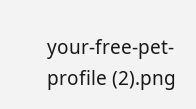your-free-pet-profile (2).png